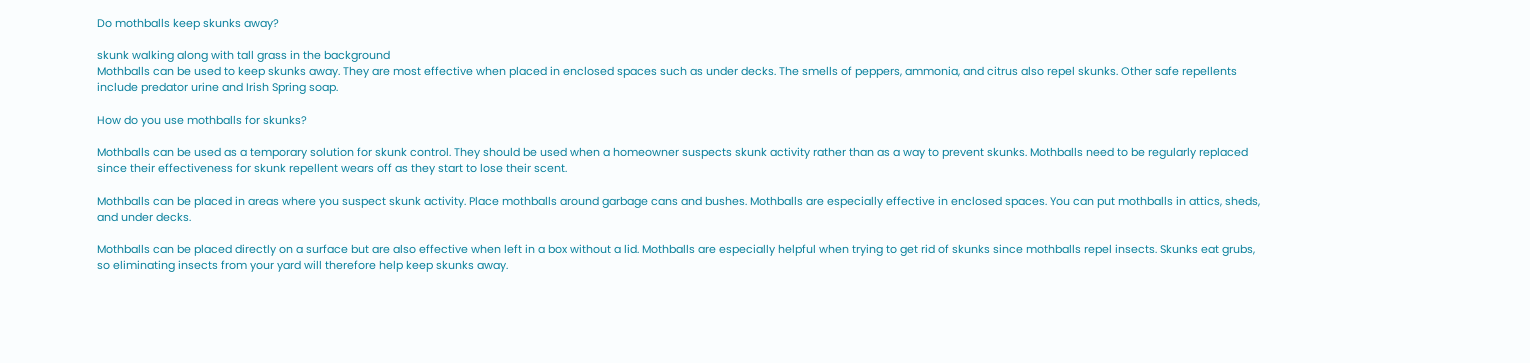Do mothballs keep skunks away?

skunk walking along with tall grass in the background
Mothballs can be used to keep skunks away. They are most effective when placed in enclosed spaces such as under decks. The smells of peppers, ammonia, and citrus also repel skunks. Other safe repellents include predator urine and Irish Spring soap.

How do you use mothballs for skunks?

Mothballs can be used as a temporary solution for skunk control. They should be used when a homeowner suspects skunk activity rather than as a way to prevent skunks. Mothballs need to be regularly replaced since their effectiveness for skunk repellent wears off as they start to lose their scent.

Mothballs can be placed in areas where you suspect skunk activity. Place mothballs around garbage cans and bushes. Mothballs are especially effective in enclosed spaces. You can put mothballs in attics, sheds, and under decks.

Mothballs can be placed directly on a surface but are also effective when left in a box without a lid. Mothballs are especially helpful when trying to get rid of skunks since mothballs repel insects. Skunks eat grubs, so eliminating insects from your yard will therefore help keep skunks away.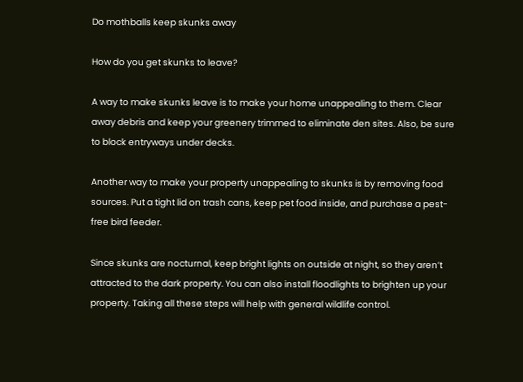Do mothballs keep skunks away

How do you get skunks to leave?

A way to make skunks leave is to make your home unappealing to them. Clear away debris and keep your greenery trimmed to eliminate den sites. Also, be sure to block entryways under decks.

Another way to make your property unappealing to skunks is by removing food sources. Put a tight lid on trash cans, keep pet food inside, and purchase a pest-free bird feeder.

Since skunks are nocturnal, keep bright lights on outside at night, so they aren’t attracted to the dark property. You can also install floodlights to brighten up your property. Taking all these steps will help with general wildlife control.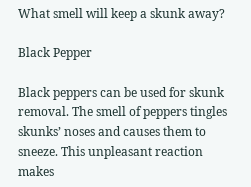What smell will keep a skunk away?

Black Pepper

Black peppers can be used for skunk removal. The smell of peppers tingles skunks’ noses and causes them to sneeze. This unpleasant reaction makes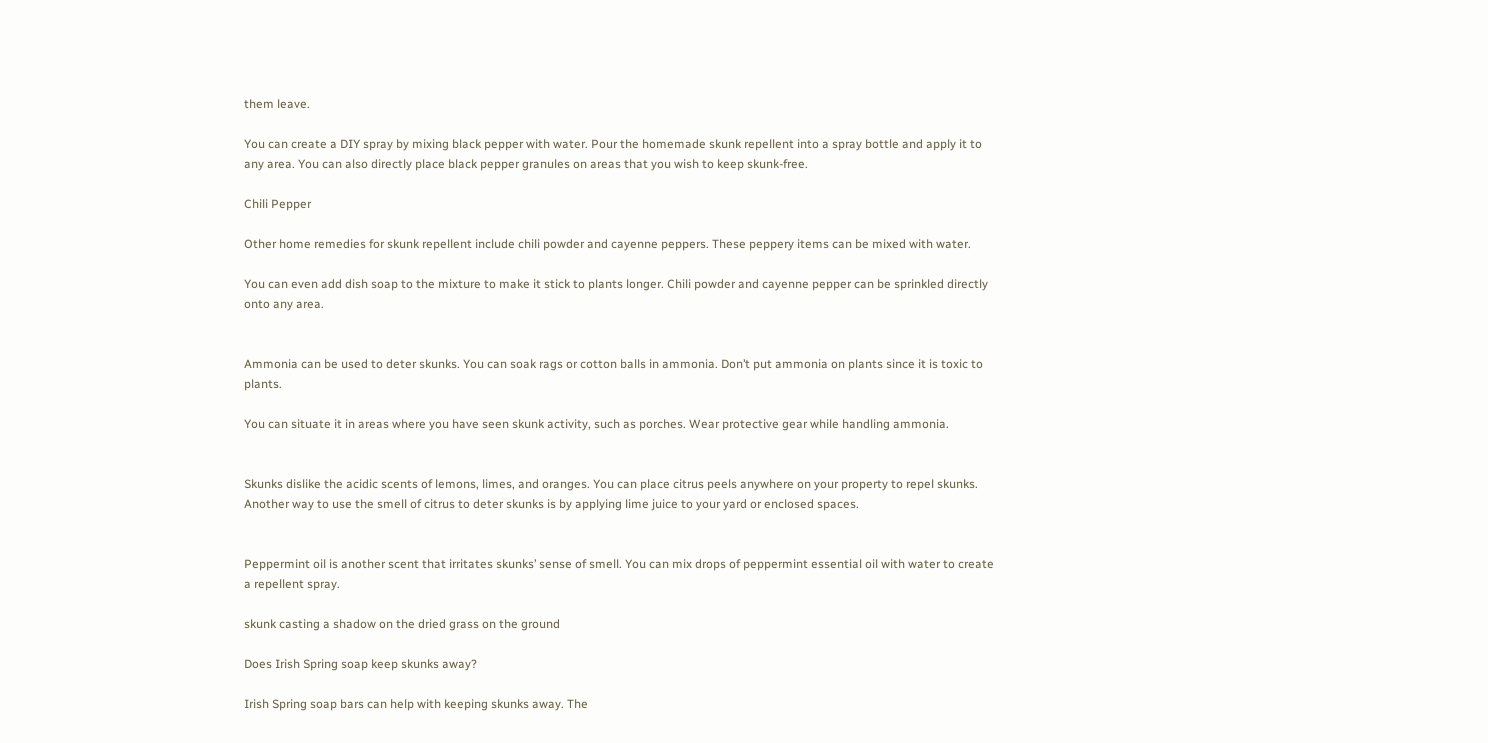them leave.

You can create a DIY spray by mixing black pepper with water. Pour the homemade skunk repellent into a spray bottle and apply it to any area. You can also directly place black pepper granules on areas that you wish to keep skunk-free.

Chili Pepper

Other home remedies for skunk repellent include chili powder and cayenne peppers. These peppery items can be mixed with water.

You can even add dish soap to the mixture to make it stick to plants longer. Chili powder and cayenne pepper can be sprinkled directly onto any area.


Ammonia can be used to deter skunks. You can soak rags or cotton balls in ammonia. Don’t put ammonia on plants since it is toxic to plants.

You can situate it in areas where you have seen skunk activity, such as porches. Wear protective gear while handling ammonia.


Skunks dislike the acidic scents of lemons, limes, and oranges. You can place citrus peels anywhere on your property to repel skunks. Another way to use the smell of citrus to deter skunks is by applying lime juice to your yard or enclosed spaces.


Peppermint oil is another scent that irritates skunks’ sense of smell. You can mix drops of peppermint essential oil with water to create a repellent spray.

skunk casting a shadow on the dried grass on the ground

Does Irish Spring soap keep skunks away?

Irish Spring soap bars can help with keeping skunks away. The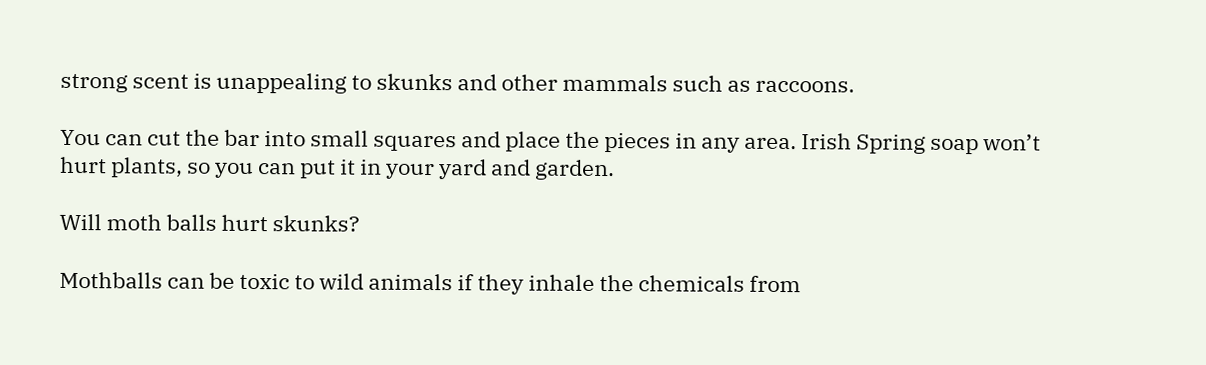strong scent is unappealing to skunks and other mammals such as raccoons.

You can cut the bar into small squares and place the pieces in any area. Irish Spring soap won’t hurt plants, so you can put it in your yard and garden.

Will moth balls hurt skunks?

Mothballs can be toxic to wild animals if they inhale the chemicals from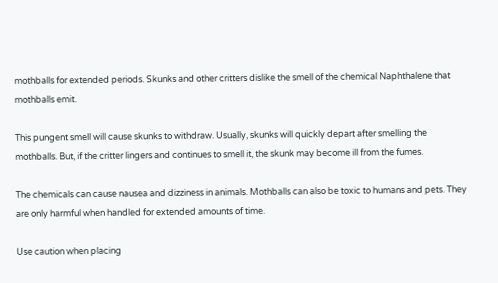mothballs for extended periods. Skunks and other critters dislike the smell of the chemical Naphthalene that mothballs emit.

This pungent smell will cause skunks to withdraw. Usually, skunks will quickly depart after smelling the mothballs. But, if the critter lingers and continues to smell it, the skunk may become ill from the fumes.

The chemicals can cause nausea and dizziness in animals. Mothballs can also be toxic to humans and pets. They are only harmful when handled for extended amounts of time.

Use caution when placing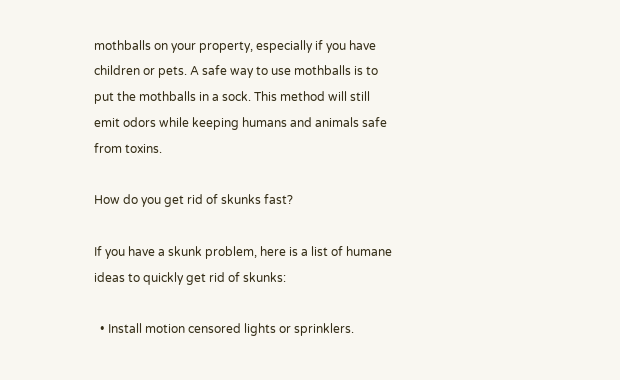mothballs on your property, especially if you have children or pets. A safe way to use mothballs is to put the mothballs in a sock. This method will still emit odors while keeping humans and animals safe from toxins.

How do you get rid of skunks fast?

If you have a skunk problem, here is a list of humane ideas to quickly get rid of skunks:

  • Install motion censored lights or sprinklers.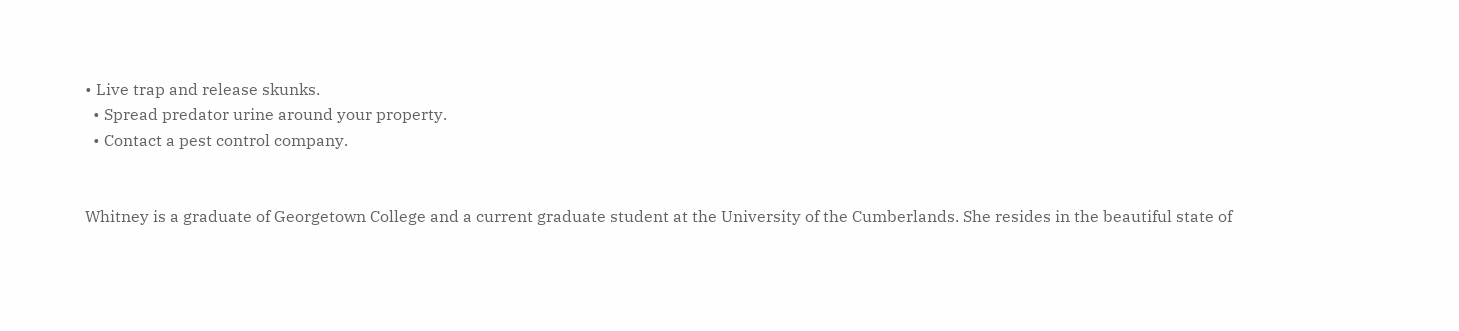• Live trap and release skunks.
  • Spread predator urine around your property.
  • Contact a pest control company.


Whitney is a graduate of Georgetown College and a current graduate student at the University of the Cumberlands. She resides in the beautiful state of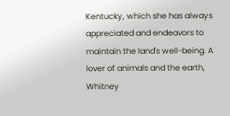Kentucky, which she has always appreciated and endeavors to maintain the land's well-being. A lover of animals and the earth, Whitney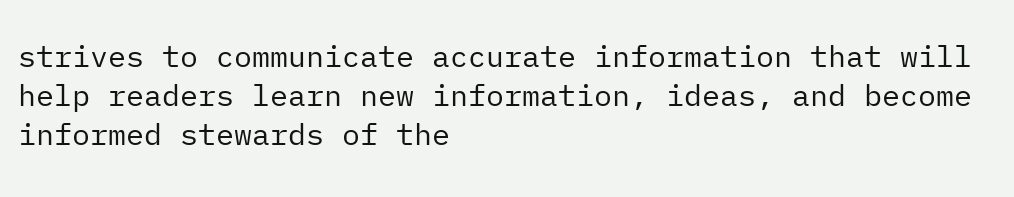strives to communicate accurate information that will help readers learn new information, ideas, and become informed stewards of the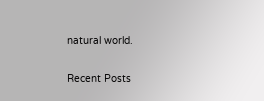natural world.

Recent Posts